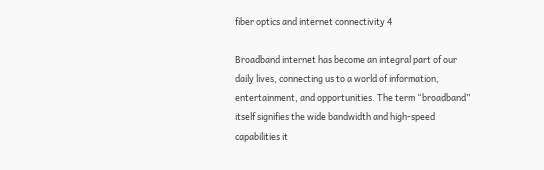fiber optics and internet connectivity 4

Broadband internet has become an integral part of our daily lives, connecting us to a world of information, entertainment, and opportunities. The term “broadband” itself signifies the wide bandwidth and high-speed capabilities it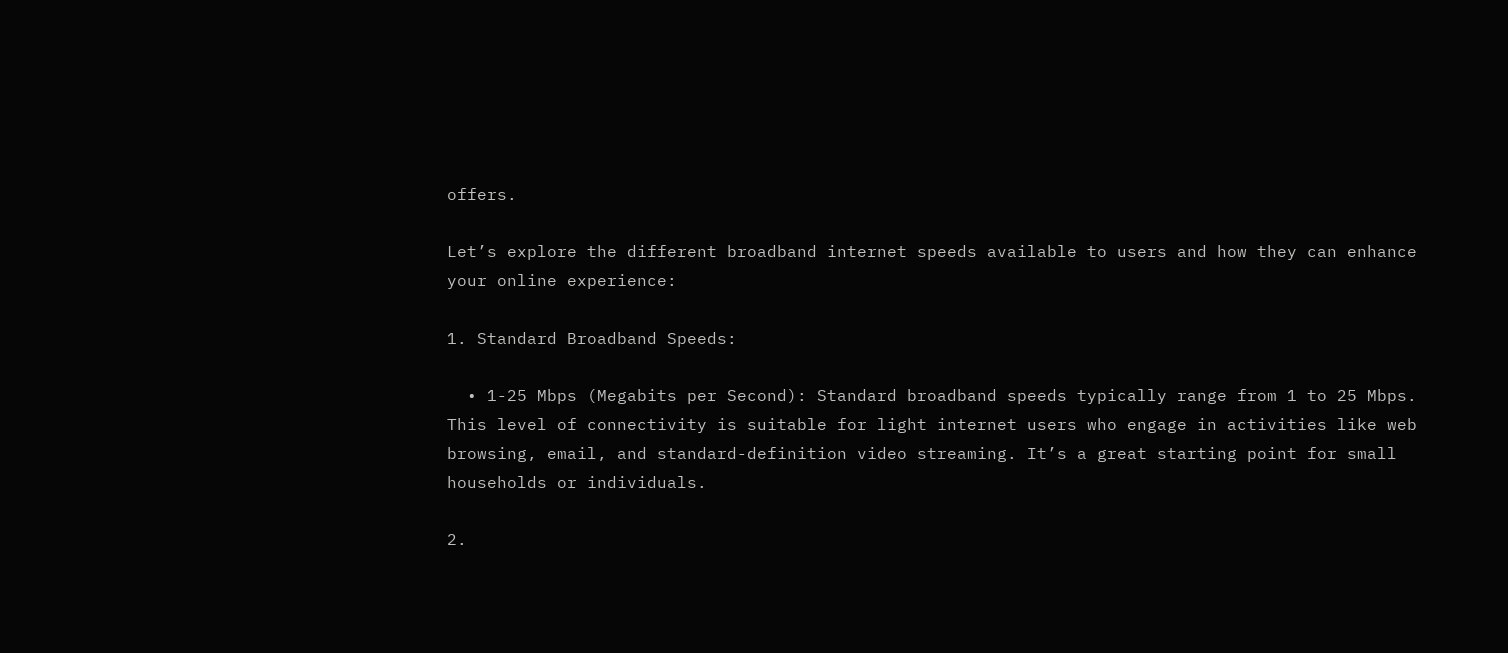offers.

Let’s explore the different broadband internet speeds available to users and how they can enhance your online experience:

1. Standard Broadband Speeds:

  • 1-25 Mbps (Megabits per Second): Standard broadband speeds typically range from 1 to 25 Mbps. This level of connectivity is suitable for light internet users who engage in activities like web browsing, email, and standard-definition video streaming. It’s a great starting point for small households or individuals.

2.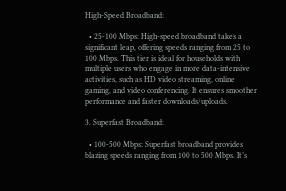High-Speed Broadband:

  • 25-100 Mbps: High-speed broadband takes a significant leap, offering speeds ranging from 25 to 100 Mbps. This tier is ideal for households with multiple users who engage in more data-intensive activities, such as HD video streaming, online gaming, and video conferencing. It ensures smoother performance and faster downloads/uploads.

3. Superfast Broadband:

  • 100-500 Mbps: Superfast broadband provides blazing speeds ranging from 100 to 500 Mbps. It’s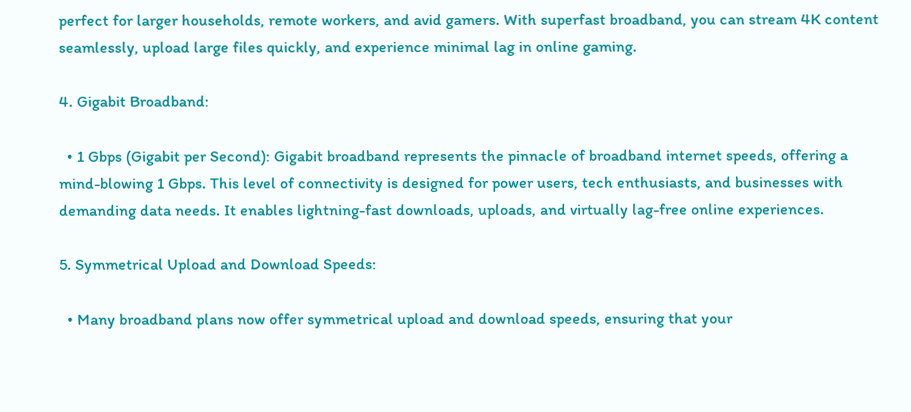perfect for larger households, remote workers, and avid gamers. With superfast broadband, you can stream 4K content seamlessly, upload large files quickly, and experience minimal lag in online gaming.

4. Gigabit Broadband:

  • 1 Gbps (Gigabit per Second): Gigabit broadband represents the pinnacle of broadband internet speeds, offering a mind-blowing 1 Gbps. This level of connectivity is designed for power users, tech enthusiasts, and businesses with demanding data needs. It enables lightning-fast downloads, uploads, and virtually lag-free online experiences.

5. Symmetrical Upload and Download Speeds:

  • Many broadband plans now offer symmetrical upload and download speeds, ensuring that your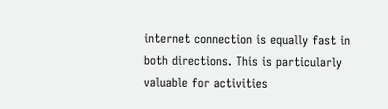internet connection is equally fast in both directions. This is particularly valuable for activities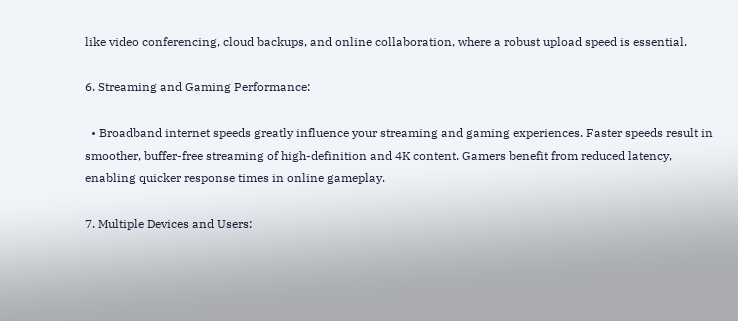like video conferencing, cloud backups, and online collaboration, where a robust upload speed is essential.

6. Streaming and Gaming Performance:

  • Broadband internet speeds greatly influence your streaming and gaming experiences. Faster speeds result in smoother, buffer-free streaming of high-definition and 4K content. Gamers benefit from reduced latency, enabling quicker response times in online gameplay.

7. Multiple Devices and Users: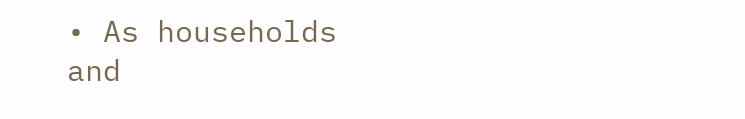• As households and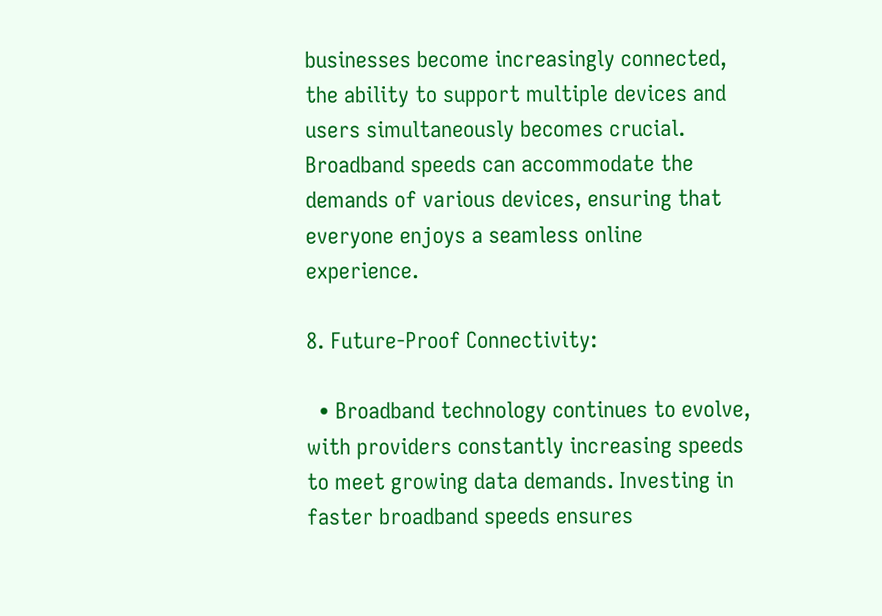businesses become increasingly connected, the ability to support multiple devices and users simultaneously becomes crucial. Broadband speeds can accommodate the demands of various devices, ensuring that everyone enjoys a seamless online experience.

8. Future-Proof Connectivity:

  • Broadband technology continues to evolve, with providers constantly increasing speeds to meet growing data demands. Investing in faster broadband speeds ensures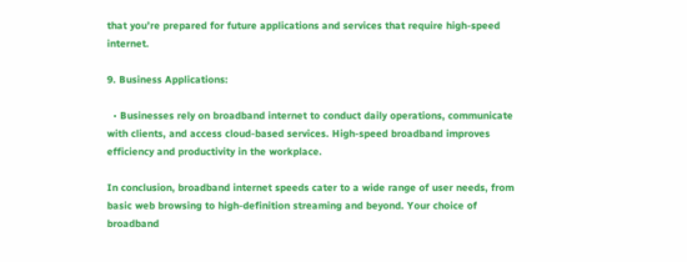that you’re prepared for future applications and services that require high-speed internet.

9. Business Applications:

  • Businesses rely on broadband internet to conduct daily operations, communicate with clients, and access cloud-based services. High-speed broadband improves efficiency and productivity in the workplace.

In conclusion, broadband internet speeds cater to a wide range of user needs, from basic web browsing to high-definition streaming and beyond. Your choice of broadband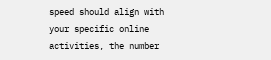speed should align with your specific online activities, the number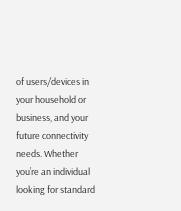of users/devices in your household or business, and your future connectivity needs. Whether you’re an individual looking for standard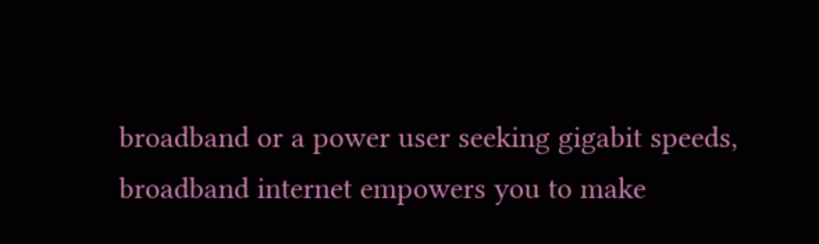broadband or a power user seeking gigabit speeds, broadband internet empowers you to make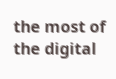the most of the digital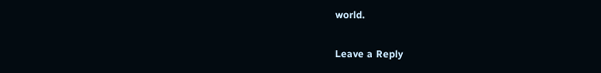world.

Leave a Reply